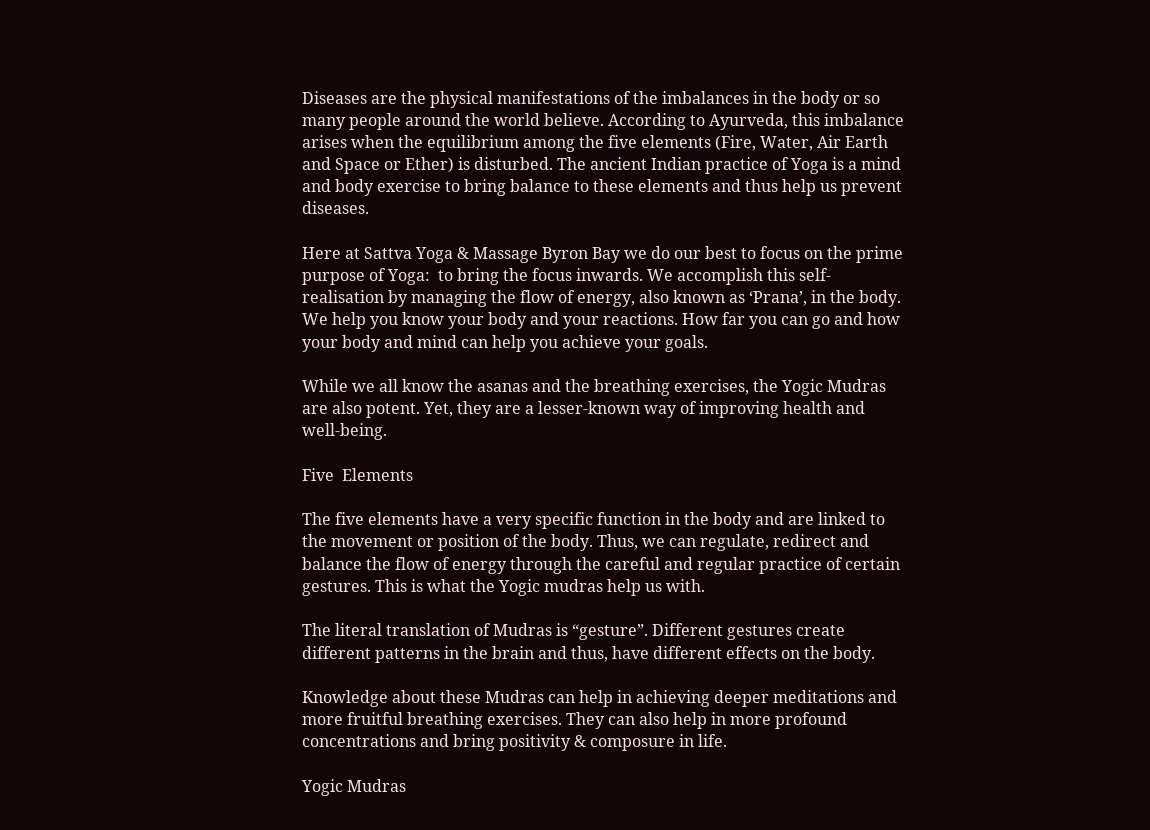Diseases are the physical manifestations of the imbalances in the body or so many people around the world believe. According to Ayurveda, this imbalance arises when the equilibrium among the five elements (Fire, Water, Air Earth and Space or Ether) is disturbed. The ancient Indian practice of Yoga is a mind and body exercise to bring balance to these elements and thus help us prevent diseases.

Here at Sattva Yoga & Massage Byron Bay we do our best to focus on the prime purpose of Yoga:  to bring the focus inwards. We accomplish this self-realisation by managing the flow of energy, also known as ‘Prana’, in the body. We help you know your body and your reactions. How far you can go and how your body and mind can help you achieve your goals.

While we all know the asanas and the breathing exercises, the Yogic Mudras are also potent. Yet, they are a lesser-known way of improving health and well-being.

Five  Elements

The five elements have a very specific function in the body and are linked to the movement or position of the body. Thus, we can regulate, redirect and balance the flow of energy through the careful and regular practice of certain gestures. This is what the Yogic mudras help us with.

The literal translation of Mudras is “gesture”. Different gestures create different patterns in the brain and thus, have different effects on the body.

Knowledge about these Mudras can help in achieving deeper meditations and more fruitful breathing exercises. They can also help in more profound concentrations and bring positivity & composure in life.

Yogic Mudras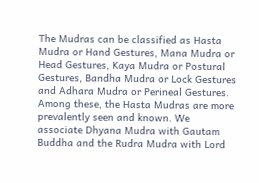The Mudras can be classified as Hasta Mudra or Hand Gestures, Mana Mudra or Head Gestures, Kaya Mudra or Postural Gestures, Bandha Mudra or Lock Gestures and Adhara Mudra or Perineal Gestures. Among these, the Hasta Mudras are more prevalently seen and known. We associate Dhyana Mudra with Gautam Buddha and the Rudra Mudra with Lord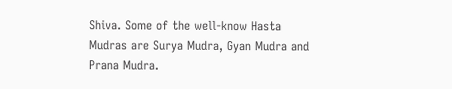Shiva. Some of the well-know Hasta Mudras are Surya Mudra, Gyan Mudra and Prana Mudra.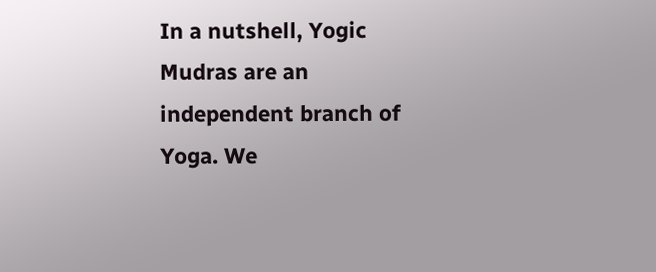In a nutshell, Yogic Mudras are an independent branch of Yoga. We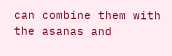can combine them with the asanas and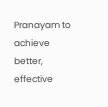Pranayam to achieve better, effective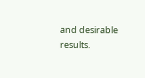and desirable results.